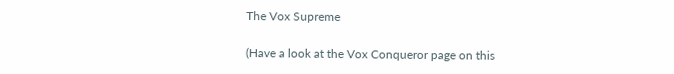The Vox Supreme

(Have a look at the Vox Conqueror page on this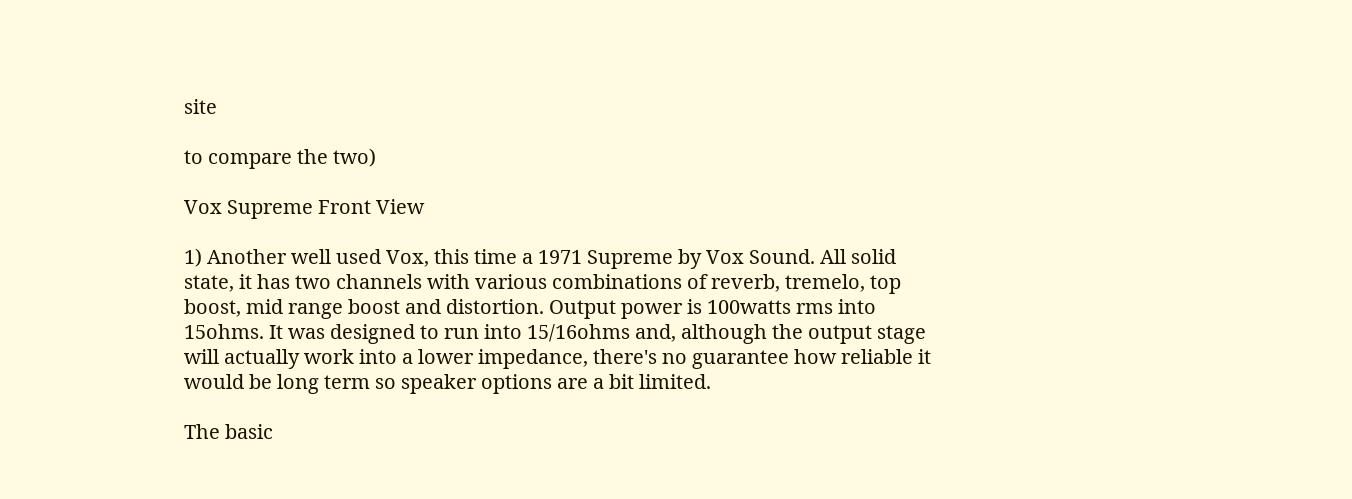site

to compare the two)

Vox Supreme Front View

1) Another well used Vox, this time a 1971 Supreme by Vox Sound. All solid state, it has two channels with various combinations of reverb, tremelo, top boost, mid range boost and distortion. Output power is 100watts rms into 15ohms. It was designed to run into 15/16ohms and, although the output stage will actually work into a lower impedance, there's no guarantee how reliable it would be long term so speaker options are a bit limited.

The basic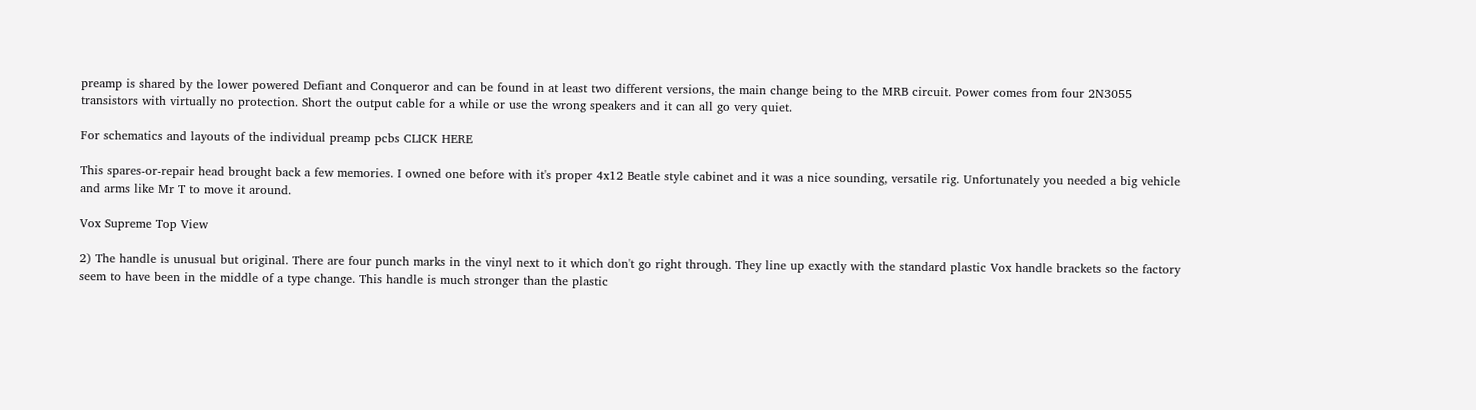preamp is shared by the lower powered Defiant and Conqueror and can be found in at least two different versions, the main change being to the MRB circuit. Power comes from four 2N3055 transistors with virtually no protection. Short the output cable for a while or use the wrong speakers and it can all go very quiet.

For schematics and layouts of the individual preamp pcbs CLICK HERE

This spares-or-repair head brought back a few memories. I owned one before with it's proper 4x12 Beatle style cabinet and it was a nice sounding, versatile rig. Unfortunately you needed a big vehicle and arms like Mr T to move it around.

Vox Supreme Top View

2) The handle is unusual but original. There are four punch marks in the vinyl next to it which don't go right through. They line up exactly with the standard plastic Vox handle brackets so the factory seem to have been in the middle of a type change. This handle is much stronger than the plastic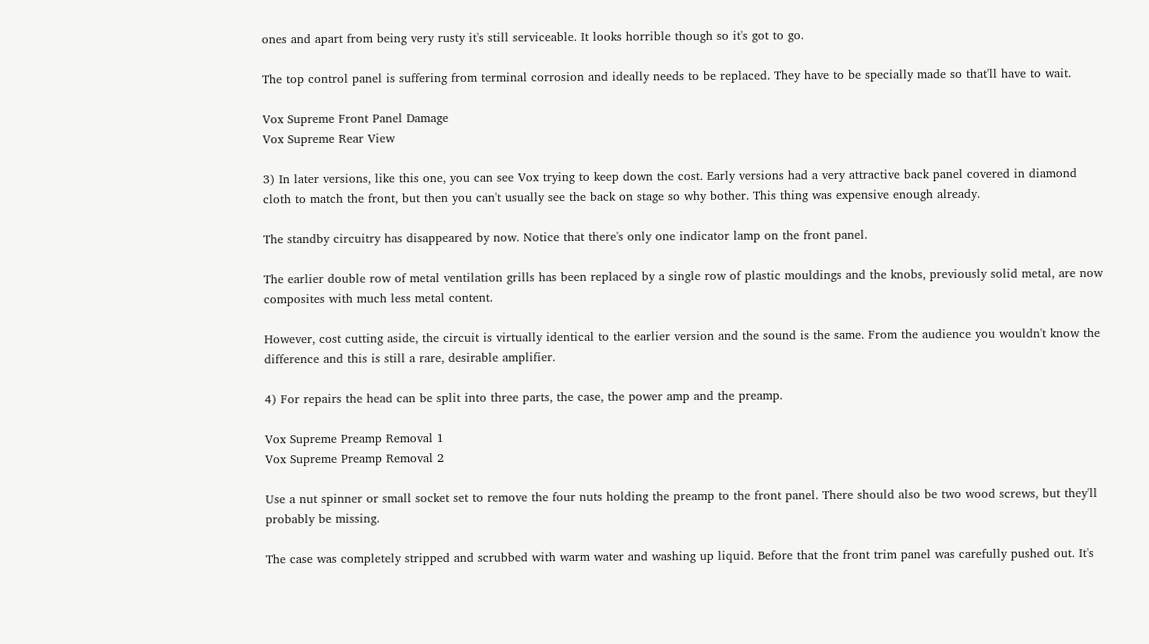ones and apart from being very rusty it's still serviceable. It looks horrible though so it's got to go.

The top control panel is suffering from terminal corrosion and ideally needs to be replaced. They have to be specially made so that'll have to wait.

Vox Supreme Front Panel Damage
Vox Supreme Rear View

3) In later versions, like this one, you can see Vox trying to keep down the cost. Early versions had a very attractive back panel covered in diamond cloth to match the front, but then you can't usually see the back on stage so why bother. This thing was expensive enough already.

The standby circuitry has disappeared by now. Notice that there's only one indicator lamp on the front panel.

The earlier double row of metal ventilation grills has been replaced by a single row of plastic mouldings and the knobs, previously solid metal, are now composites with much less metal content.

However, cost cutting aside, the circuit is virtually identical to the earlier version and the sound is the same. From the audience you wouldn't know the difference and this is still a rare, desirable amplifier.

4) For repairs the head can be split into three parts, the case, the power amp and the preamp.

Vox Supreme Preamp Removal 1
Vox Supreme Preamp Removal 2

Use a nut spinner or small socket set to remove the four nuts holding the preamp to the front panel. There should also be two wood screws, but they'll probably be missing.

The case was completely stripped and scrubbed with warm water and washing up liquid. Before that the front trim panel was carefully pushed out. It's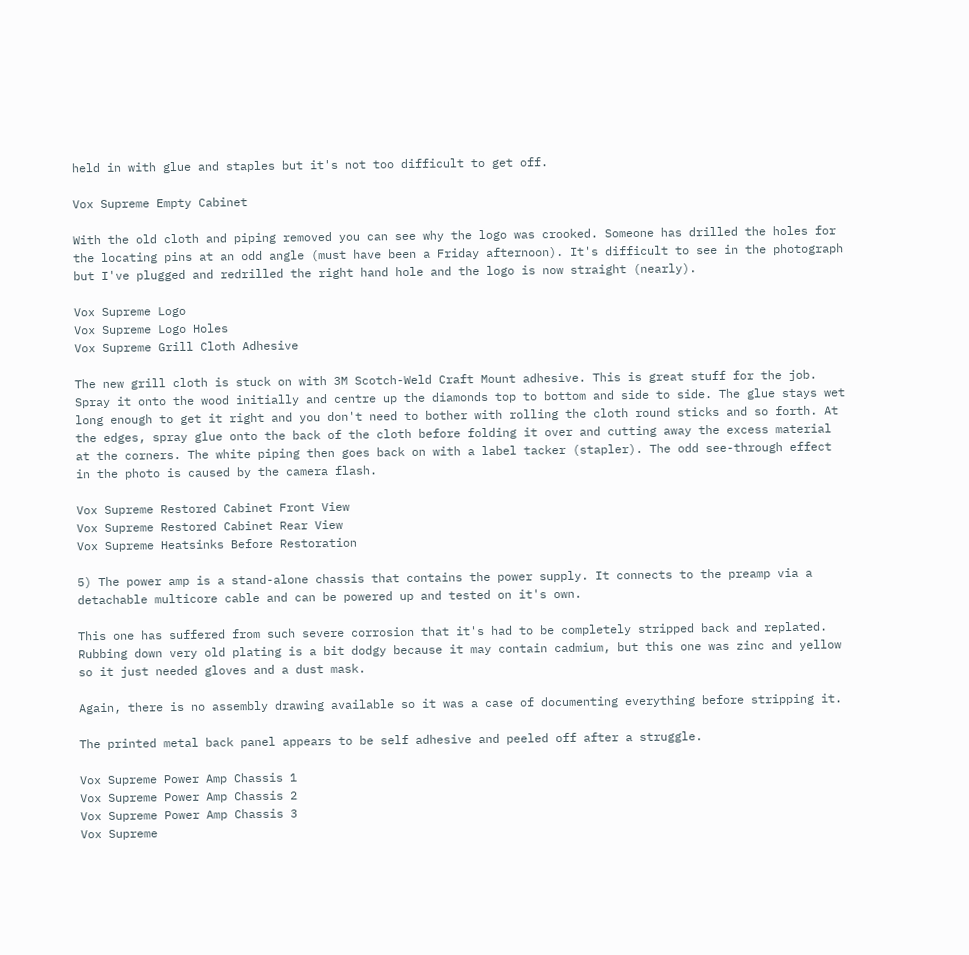held in with glue and staples but it's not too difficult to get off.

Vox Supreme Empty Cabinet

With the old cloth and piping removed you can see why the logo was crooked. Someone has drilled the holes for the locating pins at an odd angle (must have been a Friday afternoon). It's difficult to see in the photograph but I've plugged and redrilled the right hand hole and the logo is now straight (nearly).

Vox Supreme Logo
Vox Supreme Logo Holes
Vox Supreme Grill Cloth Adhesive

The new grill cloth is stuck on with 3M Scotch-Weld Craft Mount adhesive. This is great stuff for the job. Spray it onto the wood initially and centre up the diamonds top to bottom and side to side. The glue stays wet long enough to get it right and you don't need to bother with rolling the cloth round sticks and so forth. At the edges, spray glue onto the back of the cloth before folding it over and cutting away the excess material at the corners. The white piping then goes back on with a label tacker (stapler). The odd see-through effect in the photo is caused by the camera flash.

Vox Supreme Restored Cabinet Front View
Vox Supreme Restored Cabinet Rear View
Vox Supreme Heatsinks Before Restoration

5) The power amp is a stand-alone chassis that contains the power supply. It connects to the preamp via a detachable multicore cable and can be powered up and tested on it's own.

This one has suffered from such severe corrosion that it's had to be completely stripped back and replated. Rubbing down very old plating is a bit dodgy because it may contain cadmium, but this one was zinc and yellow so it just needed gloves and a dust mask.

Again, there is no assembly drawing available so it was a case of documenting everything before stripping it.

The printed metal back panel appears to be self adhesive and peeled off after a struggle.

Vox Supreme Power Amp Chassis 1
Vox Supreme Power Amp Chassis 2
Vox Supreme Power Amp Chassis 3
Vox Supreme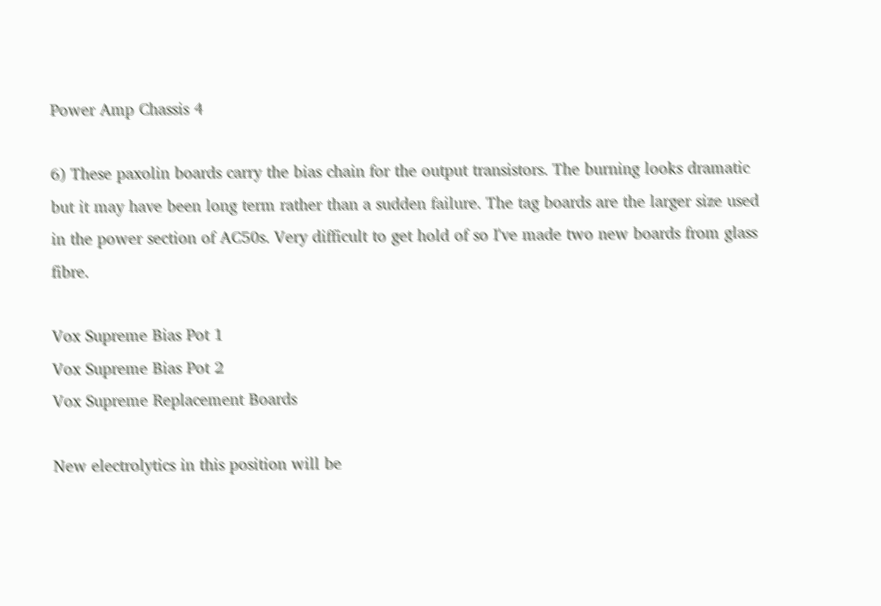Power Amp Chassis 4

6) These paxolin boards carry the bias chain for the output transistors. The burning looks dramatic but it may have been long term rather than a sudden failure. The tag boards are the larger size used in the power section of AC50s. Very difficult to get hold of so I've made two new boards from glass fibre.

Vox Supreme Bias Pot 1
Vox Supreme Bias Pot 2
Vox Supreme Replacement Boards

New electrolytics in this position will be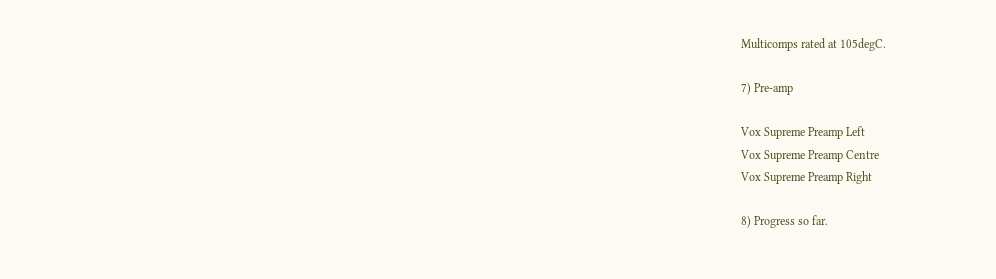Multicomps rated at 105degC.

7) Pre-amp

Vox Supreme Preamp Left
Vox Supreme Preamp Centre
Vox Supreme Preamp Right

8) Progress so far.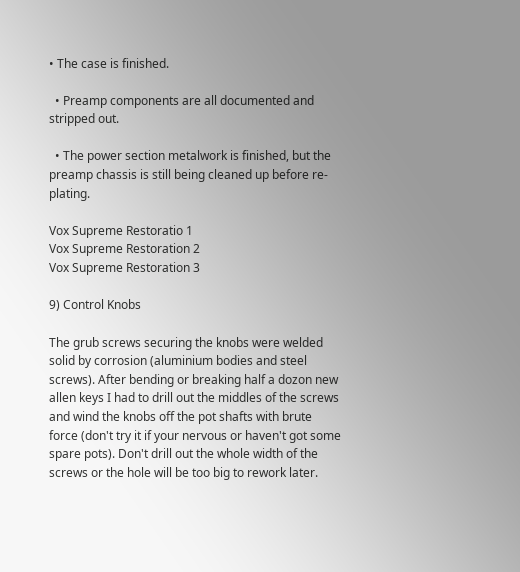• The case is finished.

  • Preamp components are all documented and stripped out.

  • The power section metalwork is finished, but the preamp chassis is still being cleaned up before re-plating.

Vox Supreme Restoratio 1
Vox Supreme Restoration 2
Vox Supreme Restoration 3

9) Control Knobs

The grub screws securing the knobs were welded solid by corrosion (aluminium bodies and steel screws). After bending or breaking half a dozon new allen keys I had to drill out the middles of the screws and wind the knobs off the pot shafts with brute force (don't try it if your nervous or haven't got some spare pots). Don't drill out the whole width of the screws or the hole will be too big to rework later.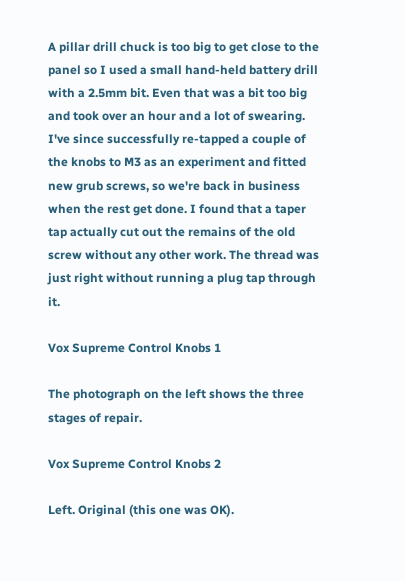A pillar drill chuck is too big to get close to the panel so I used a small hand-held battery drill with a 2.5mm bit. Even that was a bit too big and took over an hour and a lot of swearing. I've since successfully re-tapped a couple of the knobs to M3 as an experiment and fitted new grub screws, so we're back in business when the rest get done. I found that a taper tap actually cut out the remains of the old screw without any other work. The thread was just right without running a plug tap through it.

Vox Supreme Control Knobs 1

The photograph on the left shows the three stages of repair.

Vox Supreme Control Knobs 2

Left. Original (this one was OK).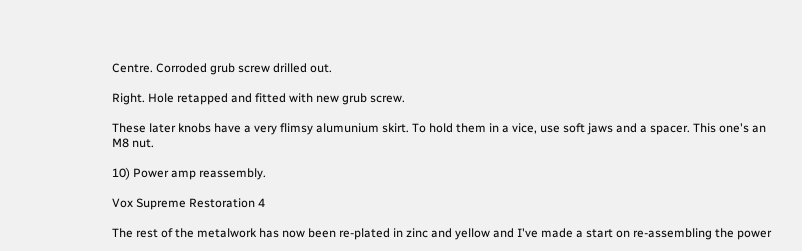Centre. Corroded grub screw drilled out.

Right. Hole retapped and fitted with new grub screw.

These later knobs have a very flimsy alumunium skirt. To hold them in a vice, use soft jaws and a spacer. This one's an M8 nut.

10) Power amp reassembly.

Vox Supreme Restoration 4

The rest of the metalwork has now been re-plated in zinc and yellow and I've made a start on re-assembling the power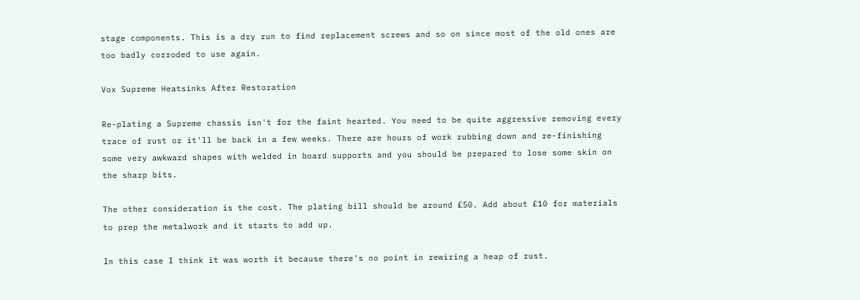stage components. This is a dry run to find replacement screws and so on since most of the old ones are too badly corroded to use again.

Vox Supreme Heatsinks After Restoration

Re-plating a Supreme chassis isn't for the faint hearted. You need to be quite aggressive removing every trace of rust or it'll be back in a few weeks. There are hours of work rubbing down and re-finishing some very awkward shapes with welded in board supports and you should be prepared to lose some skin on the sharp bits.

The other consideration is the cost. The plating bill should be around £50. Add about £10 for materials to prep the metalwork and it starts to add up.

In this case I think it was worth it because there's no point in rewiring a heap of rust.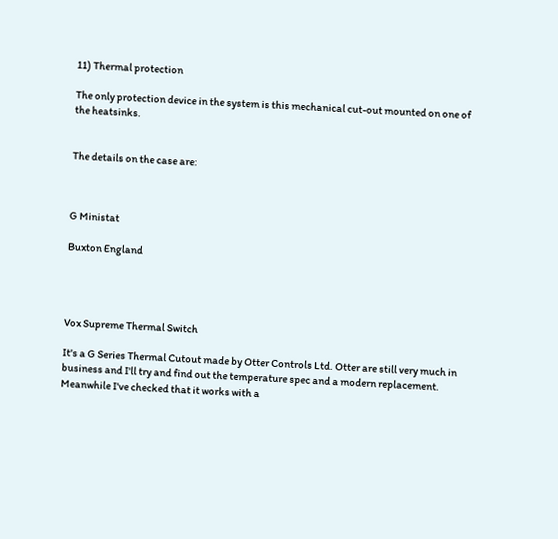11) Thermal protection

The only protection device in the system is this mechanical cut-out mounted on one of the heatsinks.


The details on the case are:



G Ministat

Buxton England




Vox Supreme Thermal Switch

It's a G Series Thermal Cutout made by Otter Controls Ltd. Otter are still very much in business and I'll try and find out the temperature spec and a modern replacement. Meanwhile I've checked that it works with a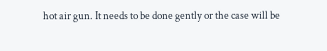hot air gun. It needs to be done gently or the case will be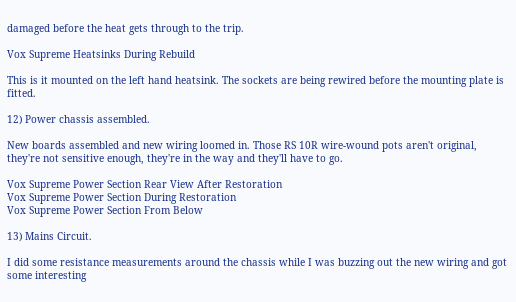damaged before the heat gets through to the trip.

Vox Supreme Heatsinks During Rebuild

This is it mounted on the left hand heatsink. The sockets are being rewired before the mounting plate is fitted.

12) Power chassis assembled.

New boards assembled and new wiring loomed in. Those RS 10R wire-wound pots aren't original, they're not sensitive enough, they're in the way and they'll have to go.

Vox Supreme Power Section Rear View After Restoration
Vox Supreme Power Section During Restoration
Vox Supreme Power Section From Below

13) Mains Circuit.

I did some resistance measurements around the chassis while I was buzzing out the new wiring and got some interesting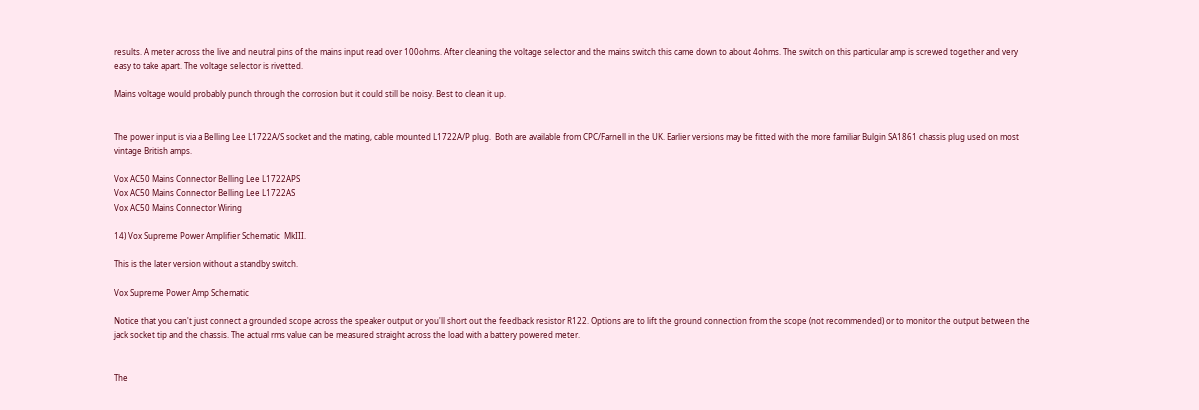results. A meter across the live and neutral pins of the mains input read over 100ohms. After cleaning the voltage selector and the mains switch this came down to about 4ohms. The switch on this particular amp is screwed together and very easy to take apart. The voltage selector is rivetted.

Mains voltage would probably punch through the corrosion but it could still be noisy. Best to clean it up.


The power input is via a Belling Lee L1722A/S socket and the mating, cable mounted L1722A/P plug.  Both are available from CPC/Farnell in the UK. Earlier versions may be fitted with the more familiar Bulgin SA1861 chassis plug used on most vintage British amps.

Vox AC50 Mains Connector Belling Lee L1722APS
Vox AC50 Mains Connector Belling Lee L1722AS
Vox AC50 Mains Connector Wiring

14) Vox Supreme Power Amplifier Schematic  MkIII.

This is the later version without a standby switch.

Vox Supreme Power Amp Schematic

Notice that you can't just connect a grounded scope across the speaker output or you'll short out the feedback resistor R122. Options are to lift the ground connection from the scope (not recommended) or to monitor the output between the jack socket tip and the chassis. The actual rms value can be measured straight across the load with a battery powered meter.


The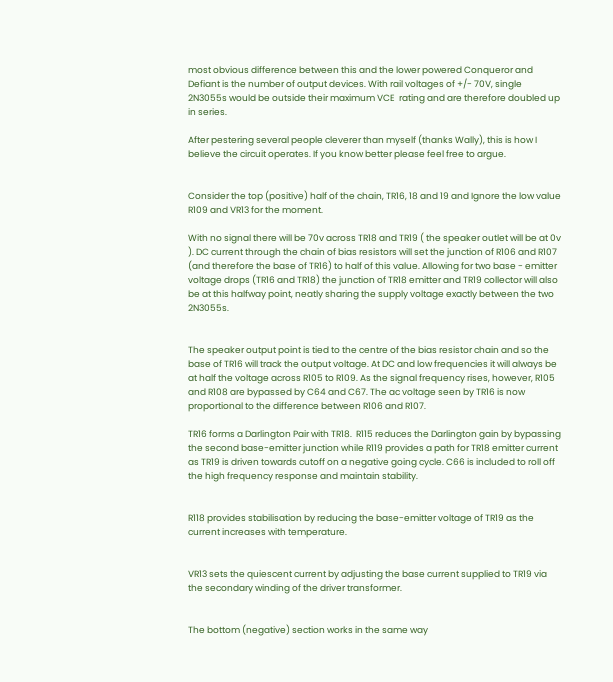most obvious difference between this and the lower powered Conqueror and Defiant is the number of output devices. With rail voltages of +/- 70V, single 2N3055s would be outside their maximum VCE  rating and are therefore doubled up in series.

After pestering several people cleverer than myself (thanks Wally), this is how I believe the circuit operates. If you know better please feel free to argue.


Consider the top (positive) half of the chain, TR16, 18 and 19 and Ignore the low value R109 and VR13 for the moment.

With no signal there will be 70v across TR18 and TR19 ( the speaker outlet will be at 0v ). DC current through the chain of bias resistors will set the junction of R106 and R107 (and therefore the base of TR16) to half of this value. Allowing for two base - emitter voltage drops (TR16 and TR18) the junction of TR18 emitter and TR19 collector will also be at this halfway point, neatly sharing the supply voltage exactly between the two 2N3055s.


The speaker output point is tied to the centre of the bias resistor chain and so the base of TR16 will track the output voltage. At DC and low frequencies it will always be at half the voltage across R105 to R109. As the signal frequency rises, however, R105 and R108 are bypassed by C64 and C67. The ac voltage seen by TR16 is now proportional to the difference between R106 and R107.

TR16 forms a Darlington Pair with TR18.  R115 reduces the Darlington gain by bypassing the second base-emitter junction while R119 provides a path for TR18 emitter current as TR19 is driven towards cutoff on a negative going cycle. C66 is included to roll off the high frequency response and maintain stability.


R118 provides stabilisation by reducing the base-emitter voltage of TR19 as the current increases with temperature.


VR13 sets the quiescent current by adjusting the base current supplied to TR19 via the secondary winding of the driver transformer.


The bottom (negative) section works in the same way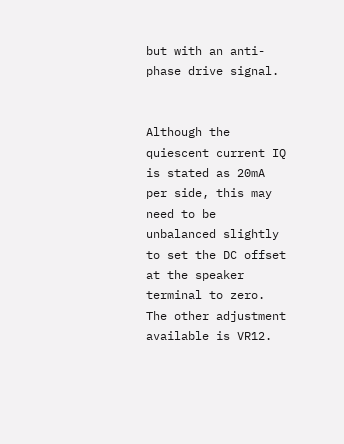but with an anti-phase drive signal.


Although the quiescent current IQ is stated as 20mA per side, this may need to be unbalanced slightly to set the DC offset at the speaker terminal to zero. The other adjustment available is VR12.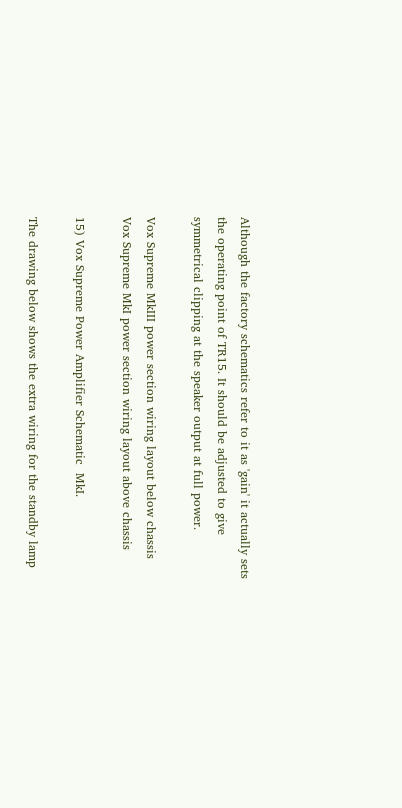Although the factory schematics refer to it as 'gain' it actually sets the operating point of TR15. It should be adjusted to give symmetrical clipping at the speaker output at full power.

Vox Supreme MkIII power section wiring layout below chassis
Vox Supreme MkI power section wiring layout above chassis

15) Vox Supreme Power Amplifier Schematic  MkI.

The drawing below shows the extra wiring for the standby lamp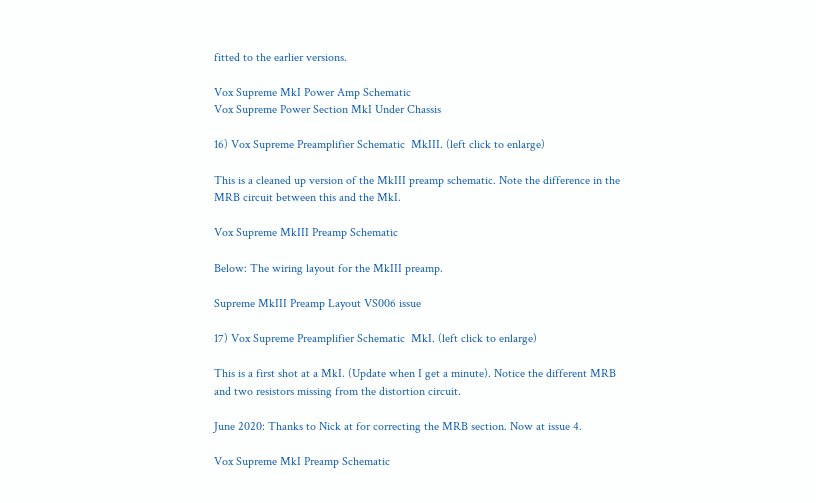fitted to the earlier versions.

Vox Supreme MkI Power Amp Schematic
Vox Supreme Power Section MkI Under Chassis

16) Vox Supreme Preamplifier Schematic  MkIII. (left click to enlarge)

This is a cleaned up version of the MkIII preamp schematic. Note the difference in the MRB circuit between this and the MkI.

Vox Supreme MkIII Preamp Schematic

Below: The wiring layout for the MkIII preamp.

Supreme MkIII Preamp Layout VS006 issue

17) Vox Supreme Preamplifier Schematic  MkI. (left click to enlarge)

This is a first shot at a MkI. (Update when I get a minute). Notice the different MRB and two resistors missing from the distortion circuit.

June 2020: Thanks to Nick at for correcting the MRB section. Now at issue 4.

Vox Supreme MkI Preamp Schematic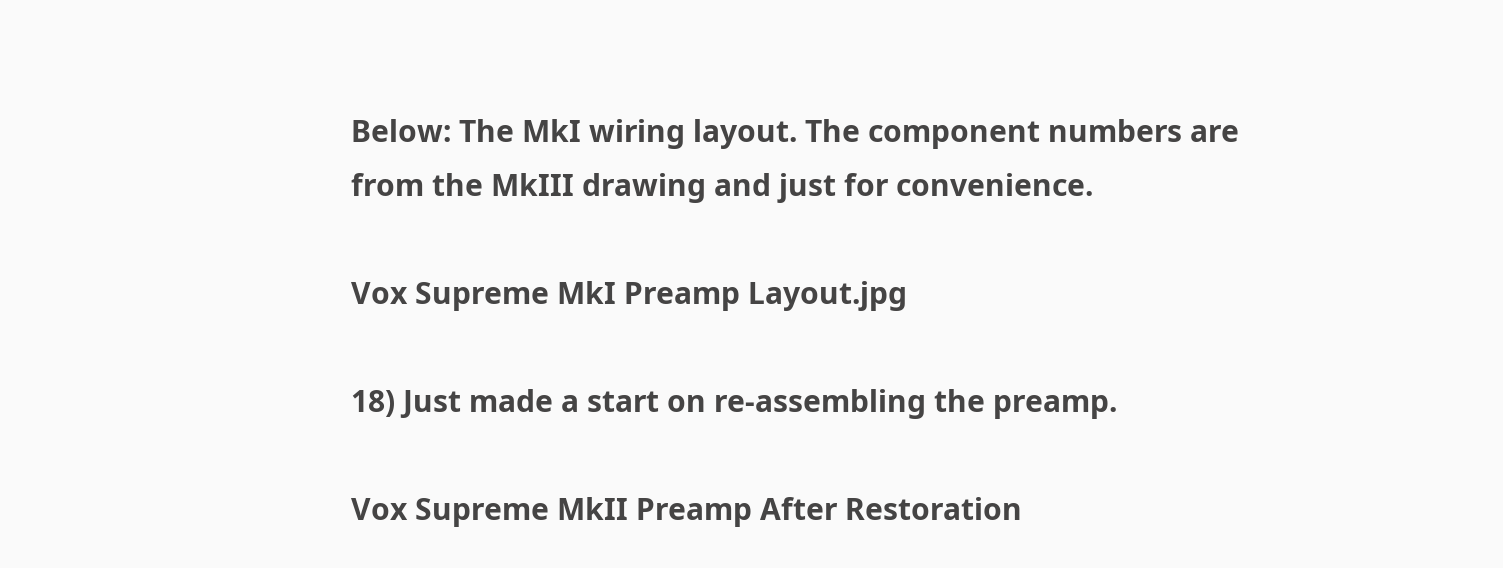Below: The MkI wiring layout. The component numbers are from the MkIII drawing and just for convenience.

Vox Supreme MkI Preamp Layout.jpg

18) Just made a start on re-assembling the preamp.

Vox Supreme MkII Preamp After Restoration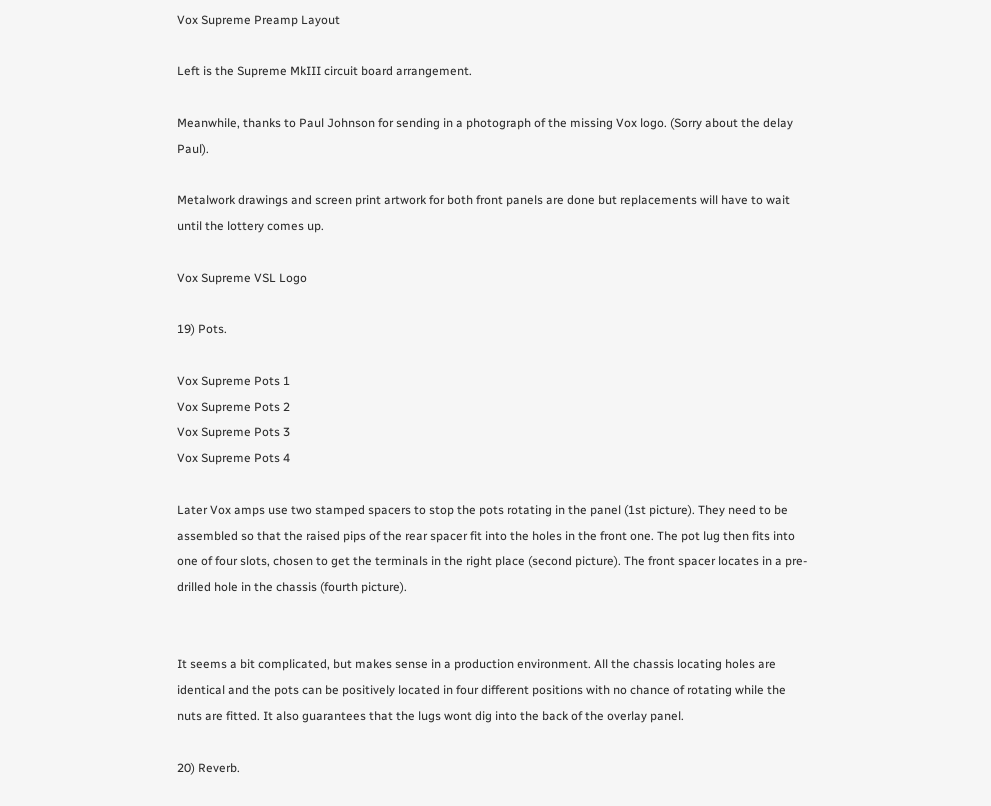Vox Supreme Preamp Layout

Left is the Supreme MkIII circuit board arrangement.

Meanwhile, thanks to Paul Johnson for sending in a photograph of the missing Vox logo. (Sorry about the delay Paul).

Metalwork drawings and screen print artwork for both front panels are done but replacements will have to wait until the lottery comes up.

Vox Supreme VSL Logo

19) Pots.

Vox Supreme Pots 1
Vox Supreme Pots 2
Vox Supreme Pots 3
Vox Supreme Pots 4

Later Vox amps use two stamped spacers to stop the pots rotating in the panel (1st picture). They need to be assembled so that the raised pips of the rear spacer fit into the holes in the front one. The pot lug then fits into one of four slots, chosen to get the terminals in the right place (second picture). The front spacer locates in a pre-drilled hole in the chassis (fourth picture).


It seems a bit complicated, but makes sense in a production environment. All the chassis locating holes are identical and the pots can be positively located in four different positions with no chance of rotating while the nuts are fitted. It also guarantees that the lugs wont dig into the back of the overlay panel.

20) Reverb.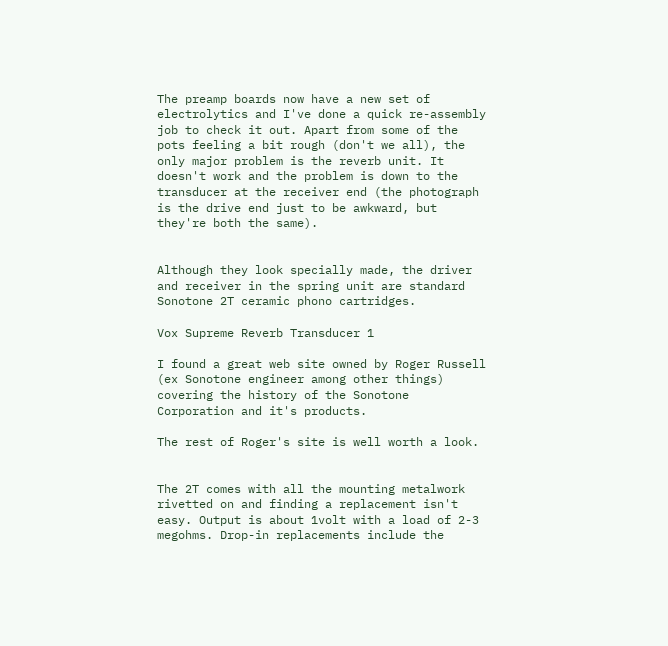The preamp boards now have a new set of electrolytics and I've done a quick re-assembly job to check it out. Apart from some of the pots feeling a bit rough (don't we all), the only major problem is the reverb unit. It doesn't work and the problem is down to the transducer at the receiver end (the photograph is the drive end just to be awkward, but they're both the same).


Although they look specially made, the driver and receiver in the spring unit are standard Sonotone 2T ceramic phono cartridges.

Vox Supreme Reverb Transducer 1

I found a great web site owned by Roger Russell (ex Sonotone engineer among other things) covering the history of the Sonotone Corporation and it's products.

The rest of Roger's site is well worth a look.


The 2T comes with all the mounting metalwork rivetted on and finding a replacement isn't easy. Output is about 1volt with a load of 2-3 megohms. Drop-in replacements include the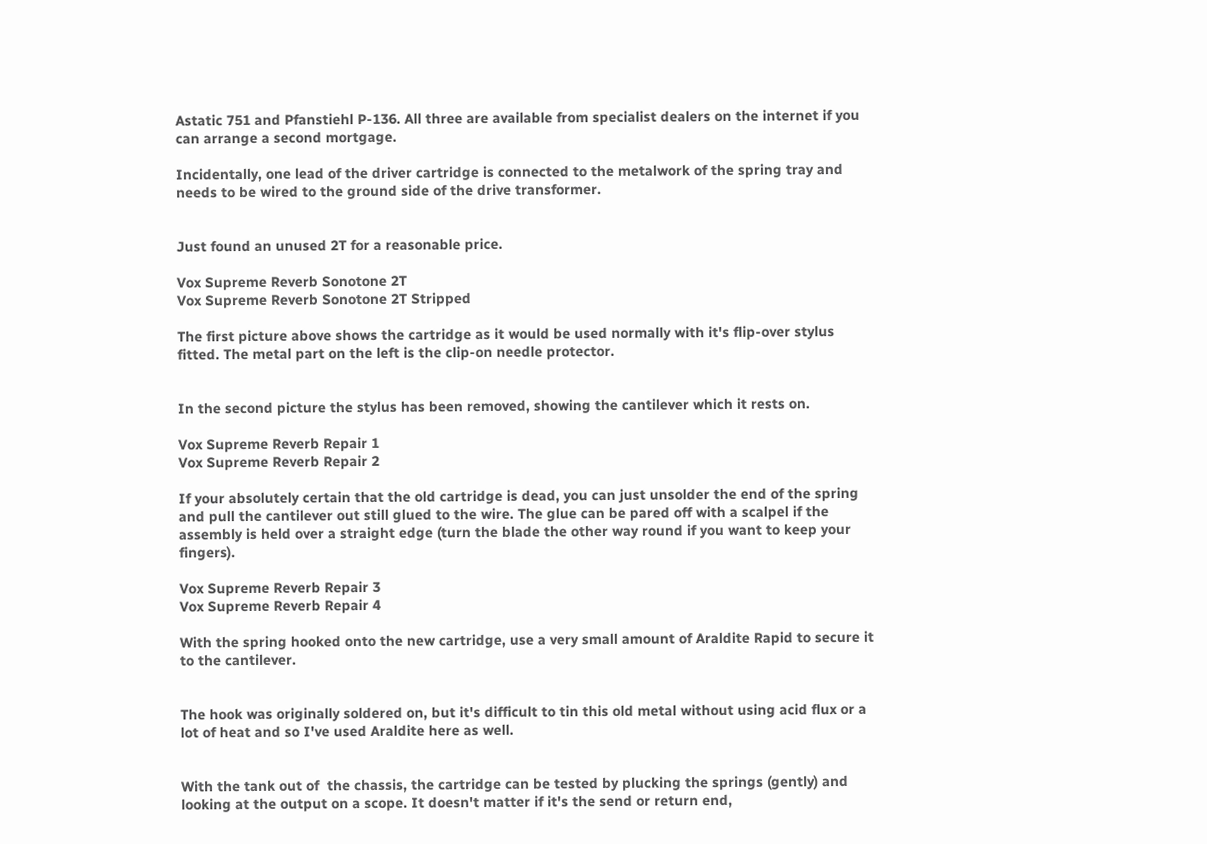Astatic 751 and Pfanstiehl P-136. All three are available from specialist dealers on the internet if you can arrange a second mortgage.

Incidentally, one lead of the driver cartridge is connected to the metalwork of the spring tray and needs to be wired to the ground side of the drive transformer.


Just found an unused 2T for a reasonable price.

Vox Supreme Reverb Sonotone 2T
Vox Supreme Reverb Sonotone 2T Stripped

The first picture above shows the cartridge as it would be used normally with it's flip-over stylus fitted. The metal part on the left is the clip-on needle protector.


In the second picture the stylus has been removed, showing the cantilever which it rests on.

Vox Supreme Reverb Repair 1
Vox Supreme Reverb Repair 2

If your absolutely certain that the old cartridge is dead, you can just unsolder the end of the spring and pull the cantilever out still glued to the wire. The glue can be pared off with a scalpel if the assembly is held over a straight edge (turn the blade the other way round if you want to keep your fingers).

Vox Supreme Reverb Repair 3
Vox Supreme Reverb Repair 4

With the spring hooked onto the new cartridge, use a very small amount of Araldite Rapid to secure it to the cantilever.


The hook was originally soldered on, but it's difficult to tin this old metal without using acid flux or a lot of heat and so I've used Araldite here as well.


With the tank out of  the chassis, the cartridge can be tested by plucking the springs (gently) and looking at the output on a scope. It doesn't matter if it's the send or return end,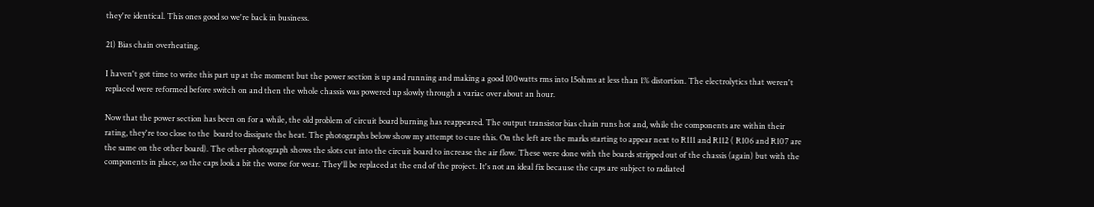they're identical. This ones good so we're back in business.

21) Bias chain overheating.

I haven't got time to write this part up at the moment but the power section is up and running and making a good 100watts rms into 15ohms at less than 1% distortion. The electrolytics that weren't replaced were reformed before switch on and then the whole chassis was powered up slowly through a variac over about an hour.

Now that the power section has been on for a while, the old problem of circuit board burning has reappeared. The output transistor bias chain runs hot and, while the components are within their rating, they're too close to the  board to dissipate the heat. The photographs below show my attempt to cure this. On the left are the marks starting to appear next to R111 and R112 ( R106 and R107 are the same on the other board). The other photograph shows the slots cut into the circuit board to increase the air flow. These were done with the boards stripped out of the chassis (again) but with the components in place, so the caps look a bit the worse for wear. They'll be replaced at the end of the project. It's not an ideal fix because the caps are subject to radiated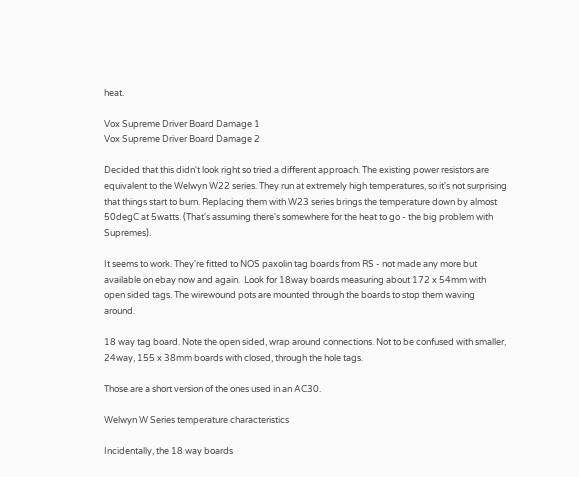heat.

Vox Supreme Driver Board Damage 1
Vox Supreme Driver Board Damage 2

Decided that this didn't look right so tried a different approach. The existing power resistors are equivalent to the Welwyn W22 series. They run at extremely high temperatures, so it's not surprising that things start to burn. Replacing them with W23 series brings the temperature down by almost 50degC at 5watts. (That's assuming there's somewhere for the heat to go - the big problem with Supremes).

It seems to work. They're fitted to NOS paxolin tag boards from RS - not made any more but available on ebay now and again.  Look for 18way boards measuring about 172 x 54mm with open sided tags. The wirewound pots are mounted through the boards to stop them waving around.

18 way tag board. Note the open sided, wrap around connections. Not to be confused with smaller, 24way, 155 x 38mm boards with closed, through the hole tags.

Those are a short version of the ones used in an AC30.

Welwyn W Series temperature characteristics

Incidentally, the 18 way boards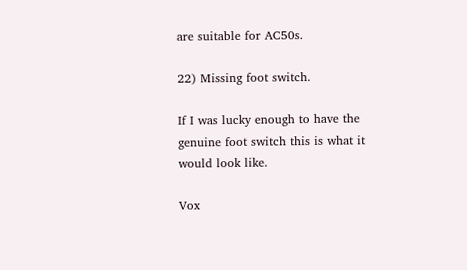are suitable for AC50s.

22) Missing foot switch.

If I was lucky enough to have the genuine foot switch this is what it would look like.

Vox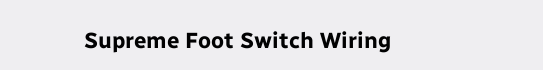Supreme Foot Switch Wiring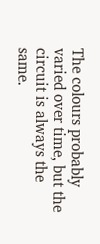The colours probably varied over time, but the circuit is always the same.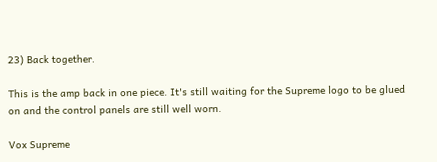23) Back together.

This is the amp back in one piece. It's still waiting for the Supreme logo to be glued on and the control panels are still well worn.

Vox Supreme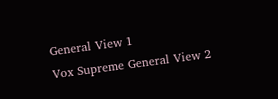General View 1
Vox Supreme General View 2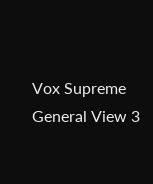Vox Supreme General View 3